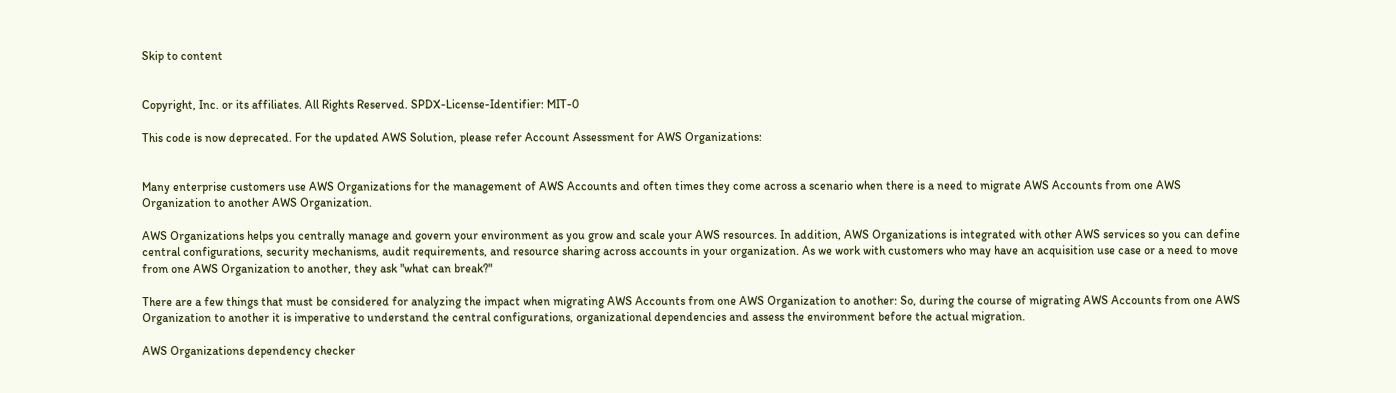Skip to content


Copyright, Inc. or its affiliates. All Rights Reserved. SPDX-License-Identifier: MIT-0

This code is now deprecated. For the updated AWS Solution, please refer Account Assessment for AWS Organizations:


Many enterprise customers use AWS Organizations for the management of AWS Accounts and often times they come across a scenario when there is a need to migrate AWS Accounts from one AWS Organization to another AWS Organization.

AWS Organizations helps you centrally manage and govern your environment as you grow and scale your AWS resources. In addition, AWS Organizations is integrated with other AWS services so you can define central configurations, security mechanisms, audit requirements, and resource sharing across accounts in your organization. As we work with customers who may have an acquisition use case or a need to move from one AWS Organization to another, they ask "what can break?"

There are a few things that must be considered for analyzing the impact when migrating AWS Accounts from one AWS Organization to another: So, during the course of migrating AWS Accounts from one AWS Organization to another it is imperative to understand the central configurations, organizational dependencies and assess the environment before the actual migration.

AWS Organizations dependency checker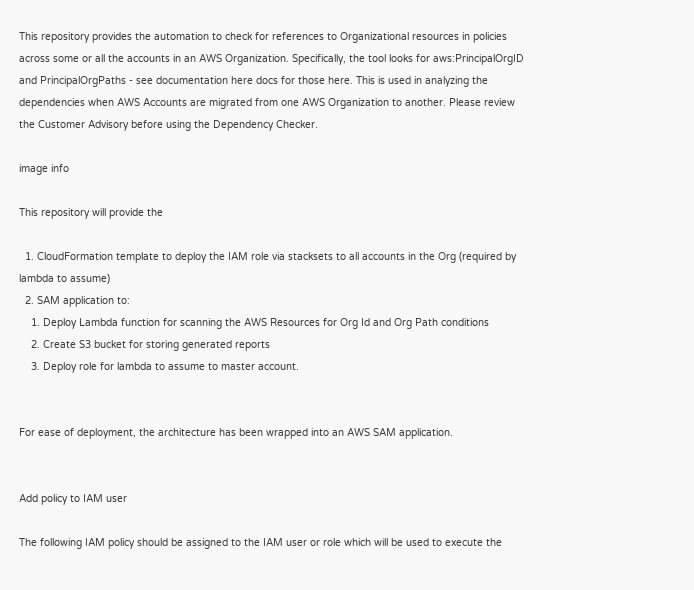This repository provides the automation to check for references to Organizational resources in policies across some or all the accounts in an AWS Organization. Specifically, the tool looks for aws:PrincipalOrgID and PrincipalOrgPaths - see documentation here docs for those here. This is used in analyzing the dependencies when AWS Accounts are migrated from one AWS Organization to another. Please review the Customer Advisory before using the Dependency Checker.

image info

This repository will provide the

  1. CloudFormation template to deploy the IAM role via stacksets to all accounts in the Org (required by lambda to assume)
  2. SAM application to:
    1. Deploy Lambda function for scanning the AWS Resources for Org Id and Org Path conditions
    2. Create S3 bucket for storing generated reports
    3. Deploy role for lambda to assume to master account.


For ease of deployment, the architecture has been wrapped into an AWS SAM application.


Add policy to IAM user

The following IAM policy should be assigned to the IAM user or role which will be used to execute the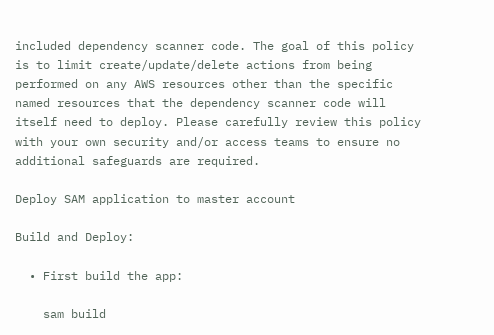included dependency scanner code. The goal of this policy is to limit create/update/delete actions from being performed on any AWS resources other than the specific named resources that the dependency scanner code will itself need to deploy. Please carefully review this policy with your own security and/or access teams to ensure no additional safeguards are required.

Deploy SAM application to master account

Build and Deploy:

  • First build the app:

    sam build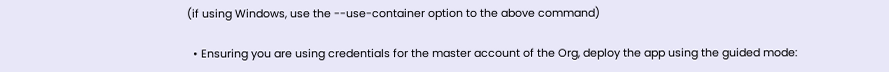(if using Windows, use the --use-container option to the above command)

  • Ensuring you are using credentials for the master account of the Org, deploy the app using the guided mode: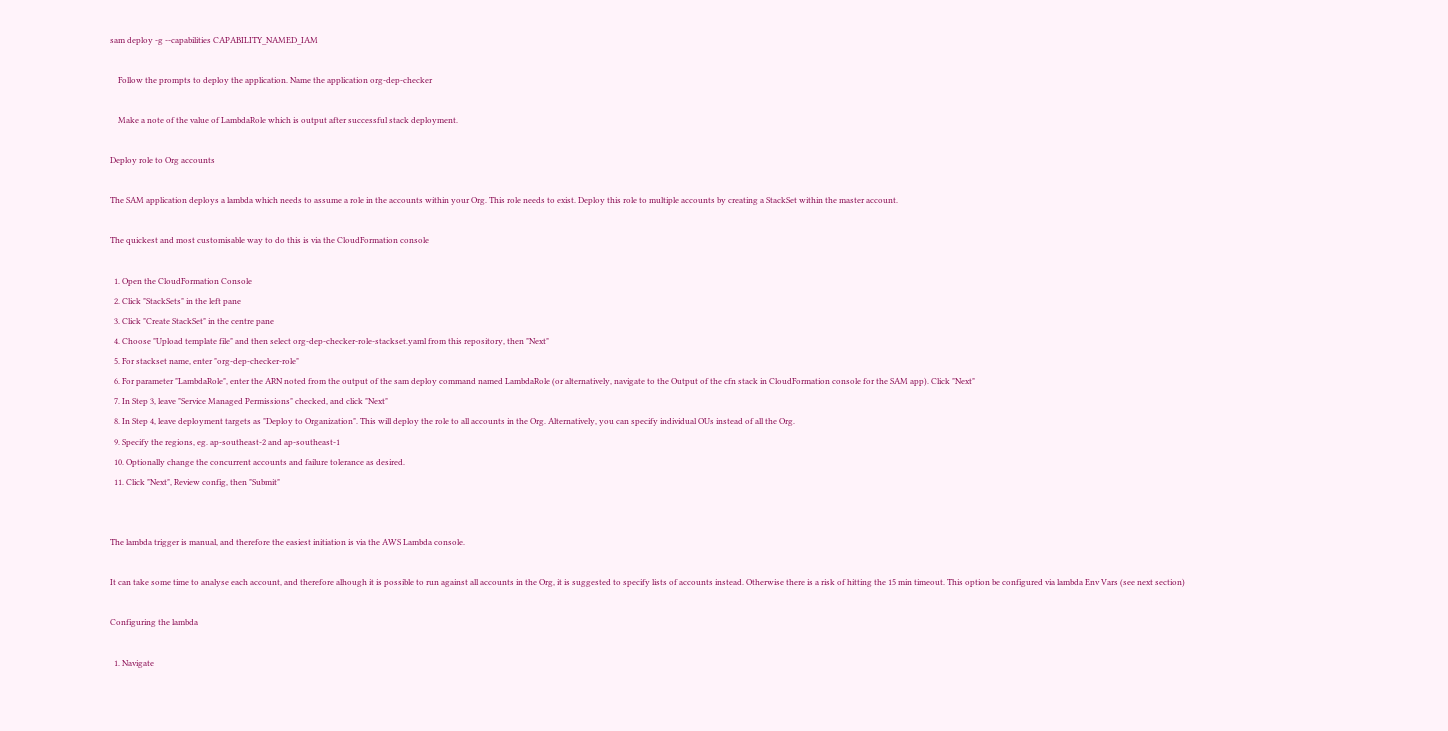sam deploy -g --capabilities CAPABILITY_NAMED_IAM

    Follow the prompts to deploy the application. Name the application org-dep-checker

    Make a note of the value of LambdaRole which is output after successful stack deployment.

Deploy role to Org accounts

The SAM application deploys a lambda which needs to assume a role in the accounts within your Org. This role needs to exist. Deploy this role to multiple accounts by creating a StackSet within the master account.

The quickest and most customisable way to do this is via the CloudFormation console

  1. Open the CloudFormation Console
  2. Click "StackSets" in the left pane
  3. Click "Create StackSet" in the centre pane
  4. Choose "Upload template file" and then select org-dep-checker-role-stackset.yaml from this repository, then "Next"
  5. For stackset name, enter "org-dep-checker-role"
  6. For parameter "LambdaRole", enter the ARN noted from the output of the sam deploy command named LambdaRole (or alternatively, navigate to the Output of the cfn stack in CloudFormation console for the SAM app). Click "Next"
  7. In Step 3, leave "Service Managed Permissions" checked, and click "Next"
  8. In Step 4, leave deployment targets as "Deploy to Organization". This will deploy the role to all accounts in the Org. Alternatively, you can specify individual OUs instead of all the Org.
  9. Specify the regions, eg. ap-southeast-2 and ap-southeast-1
  10. Optionally change the concurrent accounts and failure tolerance as desired.
  11. Click "Next", Review config, then "Submit"


The lambda trigger is manual, and therefore the easiest initiation is via the AWS Lambda console.

It can take some time to analyse each account, and therefore alhough it is possible to run against all accounts in the Org, it is suggested to specify lists of accounts instead. Otherwise there is a risk of hitting the 15 min timeout. This option be configured via lambda Env Vars (see next section)

Configuring the lambda

  1. Navigate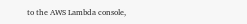to the AWS Lambda console,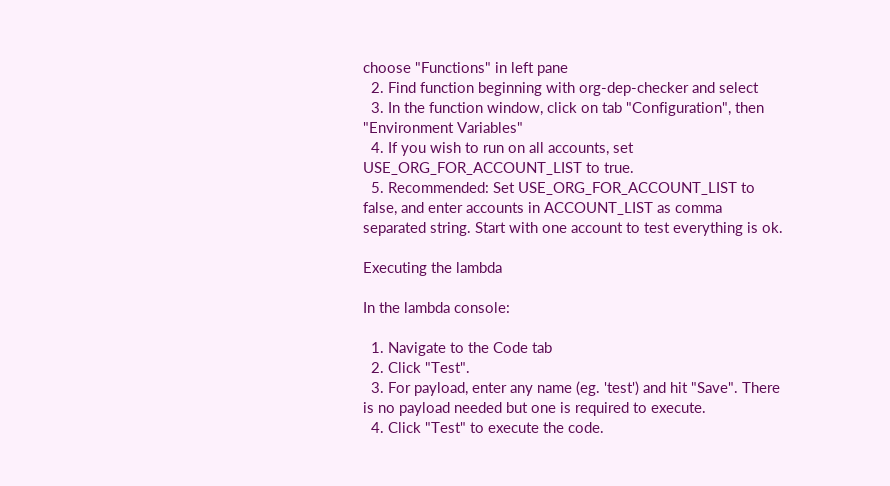choose "Functions" in left pane
  2. Find function beginning with org-dep-checker and select
  3. In the function window, click on tab "Configuration", then "Environment Variables"
  4. If you wish to run on all accounts, set USE_ORG_FOR_ACCOUNT_LIST to true.
  5. Recommended: Set USE_ORG_FOR_ACCOUNT_LIST to false, and enter accounts in ACCOUNT_LIST as comma separated string. Start with one account to test everything is ok.

Executing the lambda

In the lambda console:

  1. Navigate to the Code tab
  2. Click "Test".
  3. For payload, enter any name (eg. 'test') and hit "Save". There is no payload needed but one is required to execute.
  4. Click "Test" to execute the code.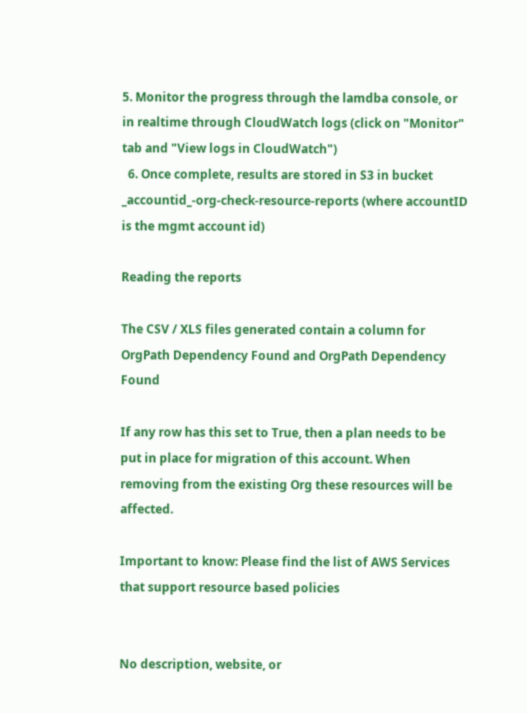5. Monitor the progress through the lamdba console, or in realtime through CloudWatch logs (click on "Monitor" tab and "View logs in CloudWatch")
  6. Once complete, results are stored in S3 in bucket _accountid_-org-check-resource-reports (where accountID is the mgmt account id)

Reading the reports

The CSV / XLS files generated contain a column for OrgPath Dependency Found and OrgPath Dependency Found

If any row has this set to True, then a plan needs to be put in place for migration of this account. When removing from the existing Org these resources will be affected.

Important to know: Please find the list of AWS Services that support resource based policies


No description, website, or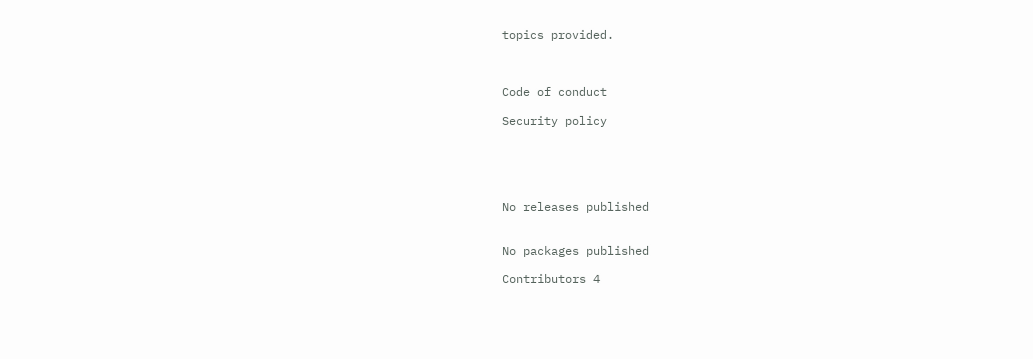topics provided.



Code of conduct

Security policy





No releases published


No packages published

Contributors 4